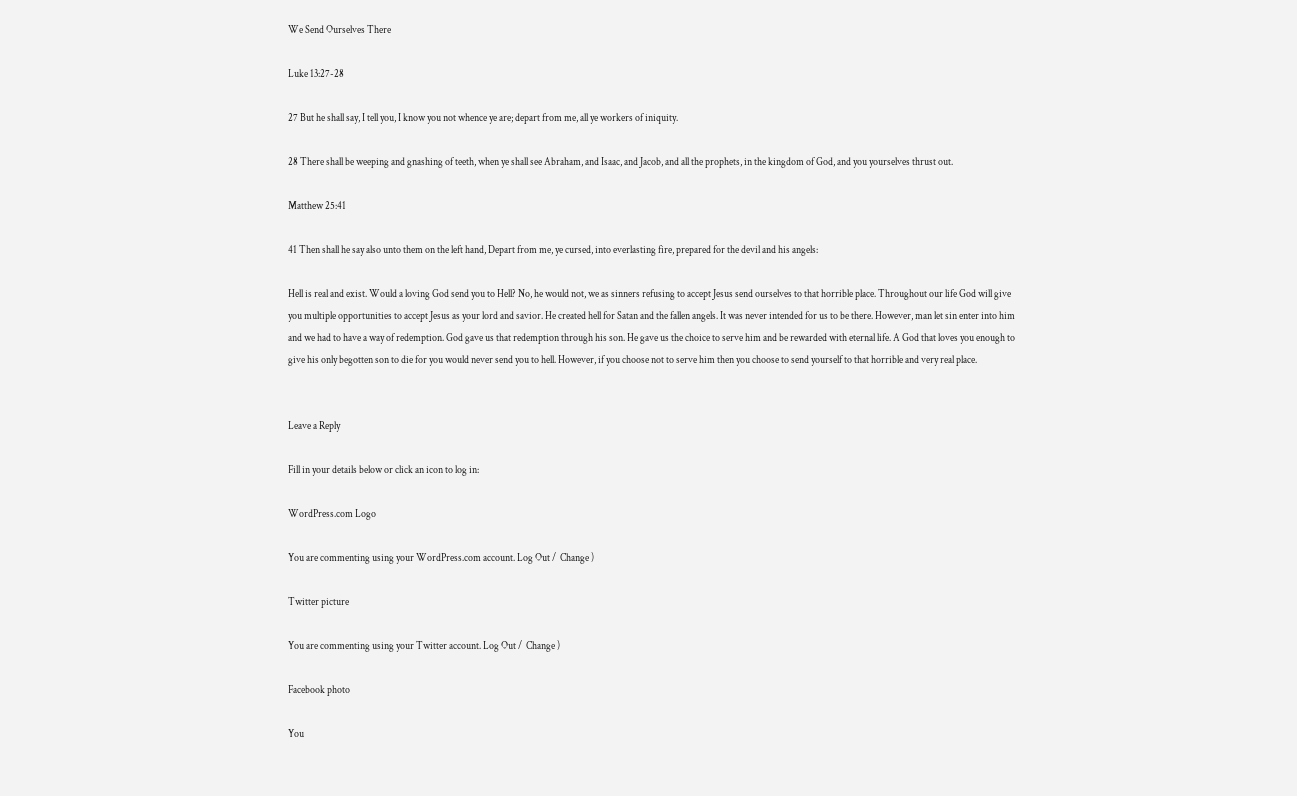We Send Ourselves There

Luke 13:27-28

27 But he shall say, I tell you, I know you not whence ye are; depart from me, all ye workers of iniquity.

28 There shall be weeping and gnashing of teeth, when ye shall see Abraham, and Isaac, and Jacob, and all the prophets, in the kingdom of God, and you yourselves thrust out.

Matthew 25:41

41 Then shall he say also unto them on the left hand, Depart from me, ye cursed, into everlasting fire, prepared for the devil and his angels:

Hell is real and exist. Would a loving God send you to Hell? No, he would not, we as sinners refusing to accept Jesus send ourselves to that horrible place. Throughout our life God will give you multiple opportunities to accept Jesus as your lord and savior. He created hell for Satan and the fallen angels. It was never intended for us to be there. However, man let sin enter into him and we had to have a way of redemption. God gave us that redemption through his son. He gave us the choice to serve him and be rewarded with eternal life. A God that loves you enough to give his only begotten son to die for you would never send you to hell. However, if you choose not to serve him then you choose to send yourself to that horrible and very real place.


Leave a Reply

Fill in your details below or click an icon to log in:

WordPress.com Logo

You are commenting using your WordPress.com account. Log Out /  Change )

Twitter picture

You are commenting using your Twitter account. Log Out /  Change )

Facebook photo

You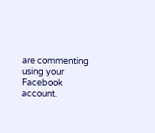are commenting using your Facebook account.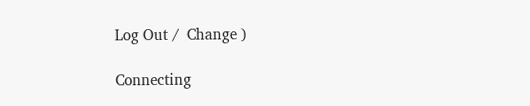Log Out /  Change )

Connecting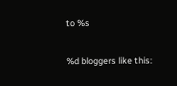to %s

%d bloggers like this: